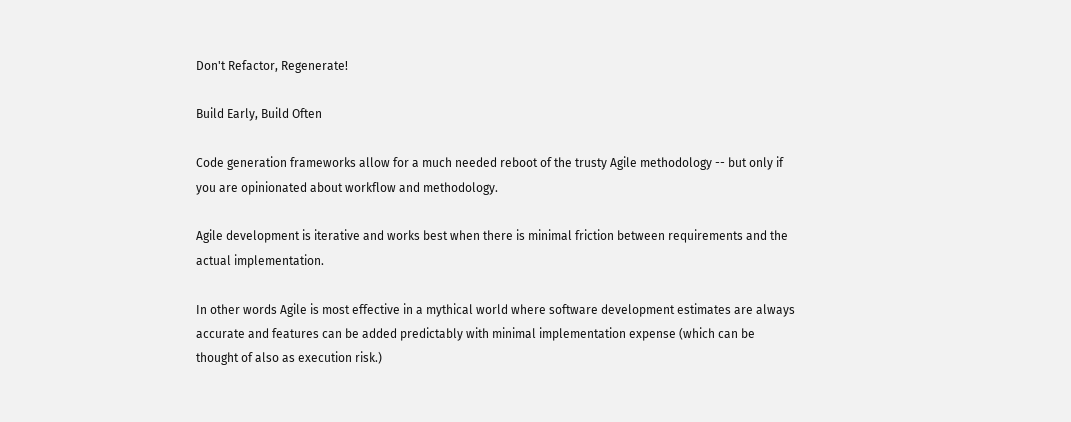Don't Refactor, Regenerate!

Build Early, Build Often

Code generation frameworks allow for a much needed reboot of the trusty Agile methodology -- but only if you are opinionated about workflow and methodology.

Agile development is iterative and works best when there is minimal friction between requirements and the actual implementation.

In other words Agile is most effective in a mythical world where software development estimates are always accurate and features can be added predictably with minimal implementation expense (which can be thought of also as execution risk.)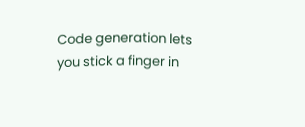Code generation lets you stick a finger in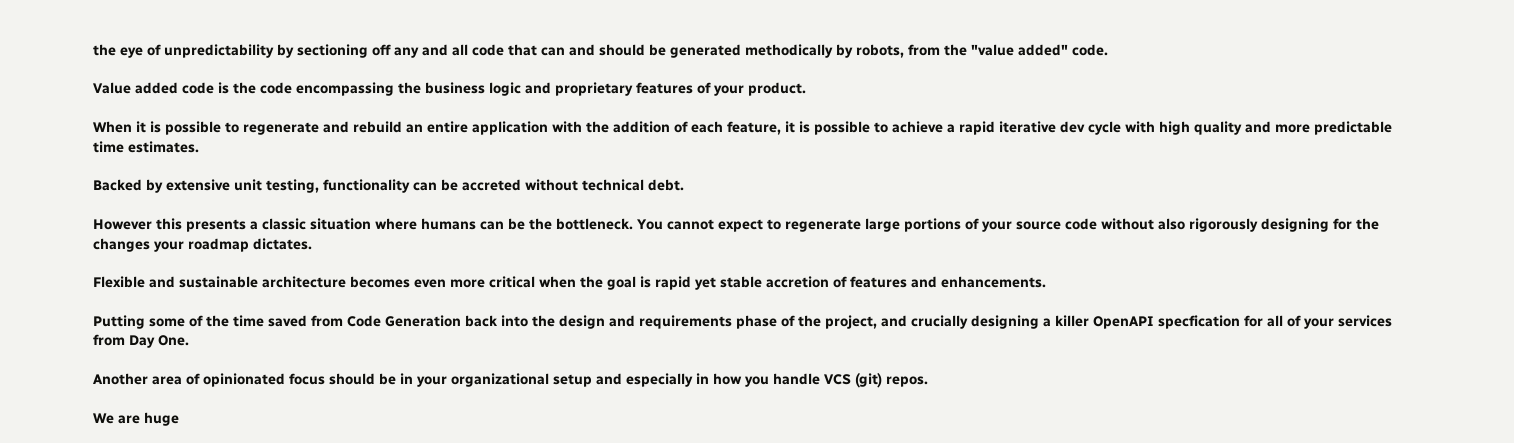the eye of unpredictability by sectioning off any and all code that can and should be generated methodically by robots, from the "value added" code.

Value added code is the code encompassing the business logic and proprietary features of your product.

When it is possible to regenerate and rebuild an entire application with the addition of each feature, it is possible to achieve a rapid iterative dev cycle with high quality and more predictable time estimates.

Backed by extensive unit testing, functionality can be accreted without technical debt.

However this presents a classic situation where humans can be the bottleneck. You cannot expect to regenerate large portions of your source code without also rigorously designing for the changes your roadmap dictates.

Flexible and sustainable architecture becomes even more critical when the goal is rapid yet stable accretion of features and enhancements.

Putting some of the time saved from Code Generation back into the design and requirements phase of the project, and crucially designing a killer OpenAPI specfication for all of your services from Day One.

Another area of opinionated focus should be in your organizational setup and especially in how you handle VCS (git) repos.

We are huge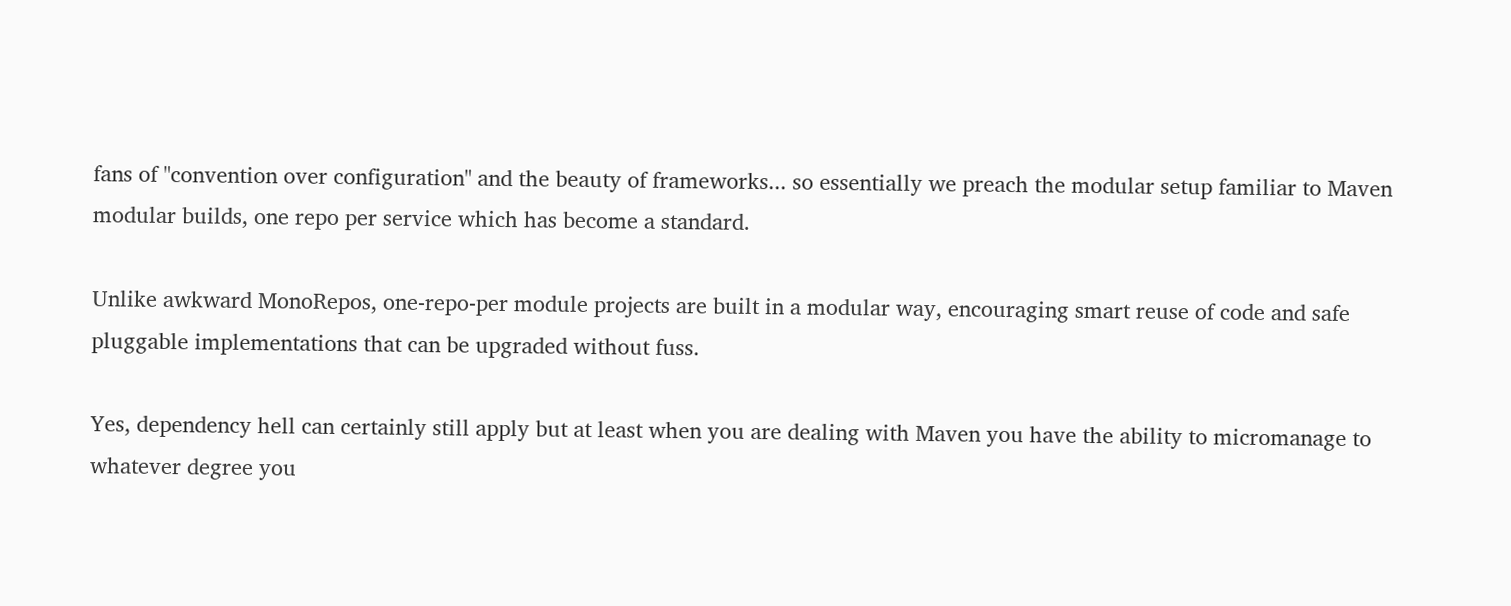fans of "convention over configuration" and the beauty of frameworks... so essentially we preach the modular setup familiar to Maven modular builds, one repo per service which has become a standard.

Unlike awkward MonoRepos, one-repo-per module projects are built in a modular way, encouraging smart reuse of code and safe pluggable implementations that can be upgraded without fuss.

Yes, dependency hell can certainly still apply but at least when you are dealing with Maven you have the ability to micromanage to whatever degree you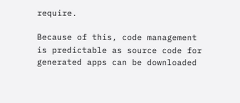require.

Because of this, code management is predictable as source code for generated apps can be downloaded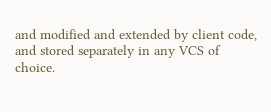and modified and extended by client code, and stored separately in any VCS of choice.